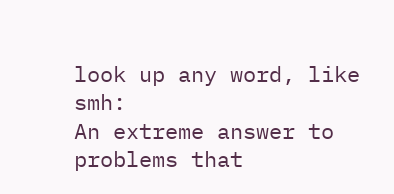look up any word, like smh:
An extreme answer to problems that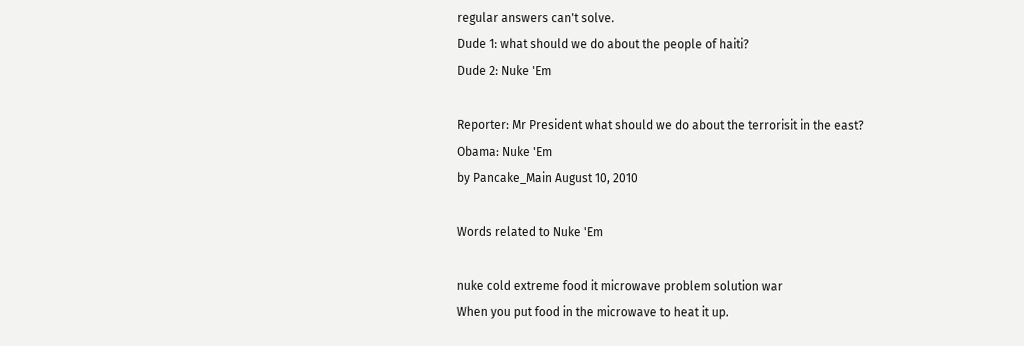regular answers can't solve.
Dude 1: what should we do about the people of haiti?
Dude 2: Nuke 'Em

Reporter: Mr President what should we do about the terrorisit in the east?
Obama: Nuke 'Em
by Pancake_Main August 10, 2010

Words related to Nuke 'Em

nuke cold extreme food it microwave problem solution war
When you put food in the microwave to heat it up.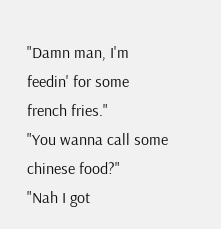"Damn man, I'm feedin' for some french fries."
"You wanna call some chinese food?"
"Nah I got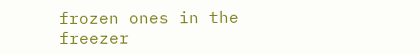frozen ones in the freezer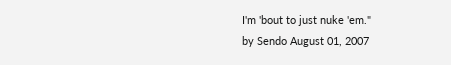I'm 'bout to just nuke 'em."
by Sendo August 01, 2007